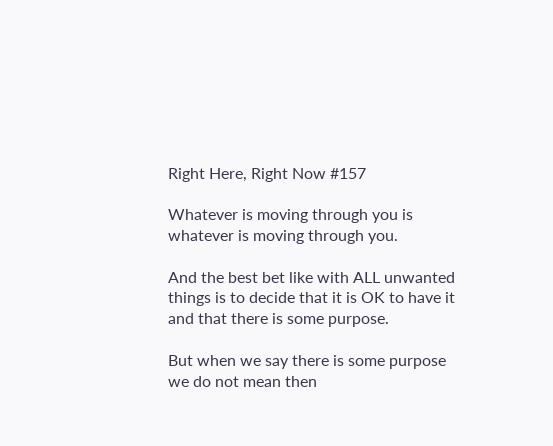Right Here, Right Now #157

Whatever is moving through you is whatever is moving through you.

And the best bet like with ALL unwanted things is to decide that it is OK to have it and that there is some purpose.

But when we say there is some purpose we do not mean then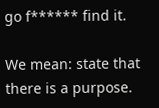go f****** find it.

We mean: state that there is a purpose.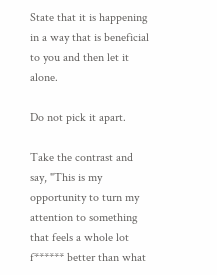State that it is happening in a way that is beneficial to you and then let it alone.

Do not pick it apart.

Take the contrast and say, "This is my opportunity to turn my attention to something that feels a whole lot f****** better than what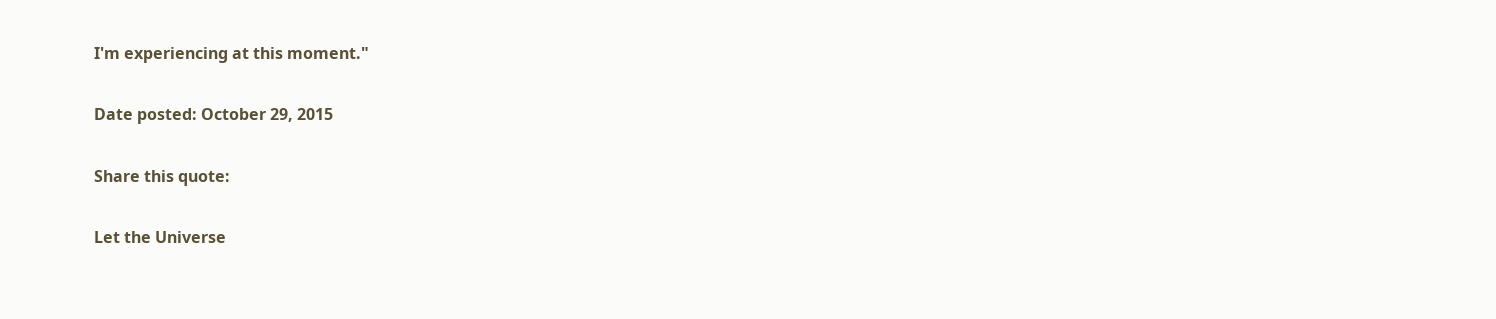I'm experiencing at this moment."

Date posted: October 29, 2015

Share this quote:

Let the Universe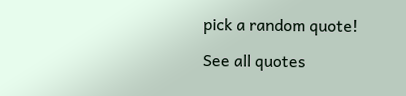pick a random quote!

See all quotes